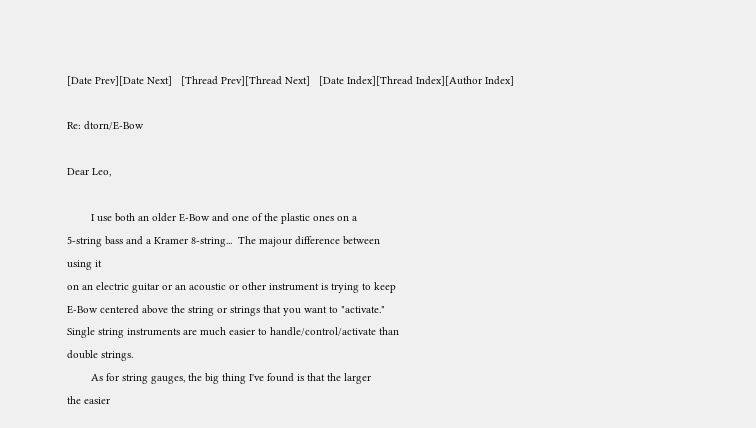[Date Prev][Date Next]   [Thread Prev][Thread Next]   [Date Index][Thread Index][Author Index]

Re: dtorn/E-Bow

Dear Leo,

        I use both an older E-Bow and one of the plastic ones on a
5-string bass and a Kramer 8-string...  The majour difference between
using it
on an electric guitar or an acoustic or other instrument is trying to keep
E-Bow centered above the string or strings that you want to "activate."
Single string instruments are much easier to handle/control/activate than
double strings.
        As for string gauges, the big thing I've found is that the larger
the easier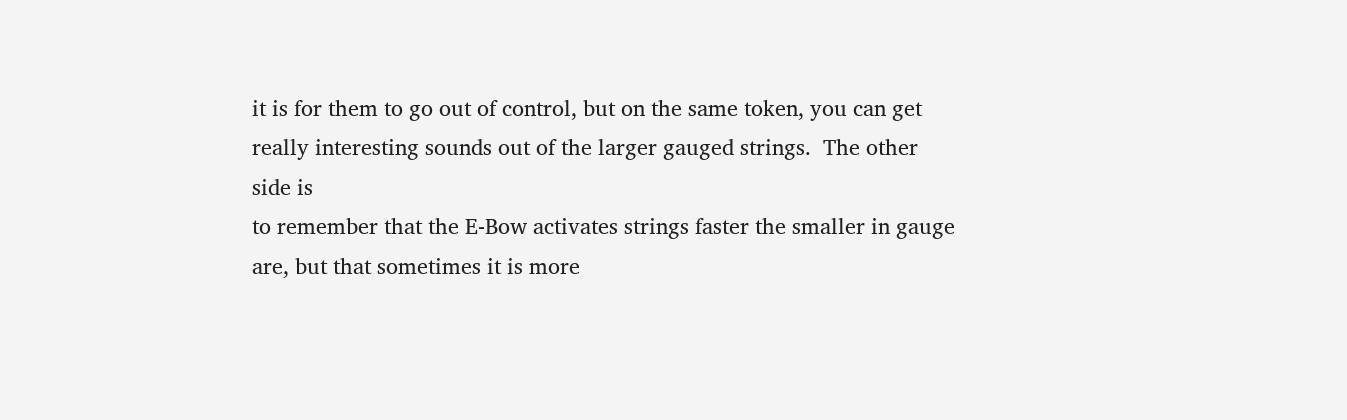it is for them to go out of control, but on the same token, you can get
really interesting sounds out of the larger gauged strings.  The other
side is
to remember that the E-Bow activates strings faster the smaller in gauge
are, but that sometimes it is more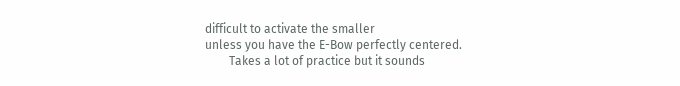difficult to activate the smaller
unless you have the E-Bow perfectly centered.
        Takes a lot of practice but it sounds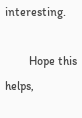interesting.

        Hope this helps,